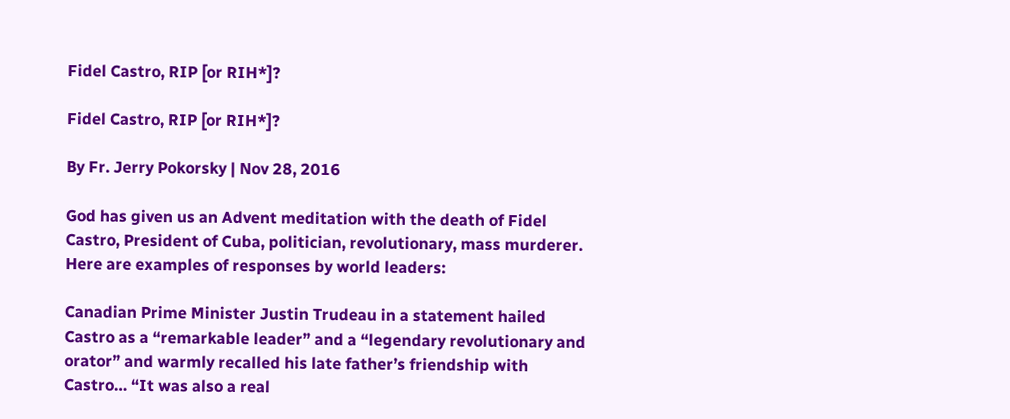Fidel Castro, RIP [or RIH*]?

Fidel Castro, RIP [or RIH*]?

By Fr. Jerry Pokorsky | Nov 28, 2016

God has given us an Advent meditation with the death of Fidel Castro, President of Cuba, politician, revolutionary, mass murderer. Here are examples of responses by world leaders:

Canadian Prime Minister Justin Trudeau in a statement hailed Castro as a “remarkable leader” and a “legendary revolutionary and orator” and warmly recalled his late father’s friendship with Castro… “It was also a real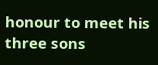honour to meet his three sons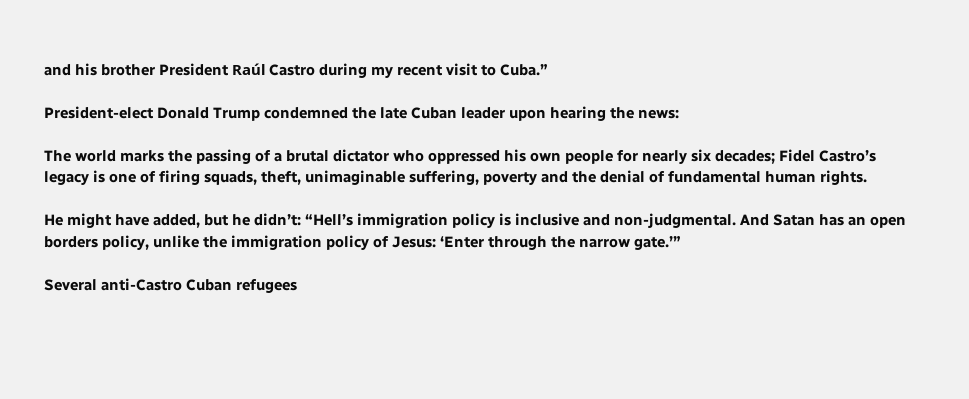and his brother President Raúl Castro during my recent visit to Cuba.”

President-elect Donald Trump condemned the late Cuban leader upon hearing the news:

The world marks the passing of a brutal dictator who oppressed his own people for nearly six decades; Fidel Castro’s legacy is one of firing squads, theft, unimaginable suffering, poverty and the denial of fundamental human rights.

He might have added, but he didn’t: “Hell’s immigration policy is inclusive and non-judgmental. And Satan has an open borders policy, unlike the immigration policy of Jesus: ‘Enter through the narrow gate.’”

Several anti-Castro Cuban refugees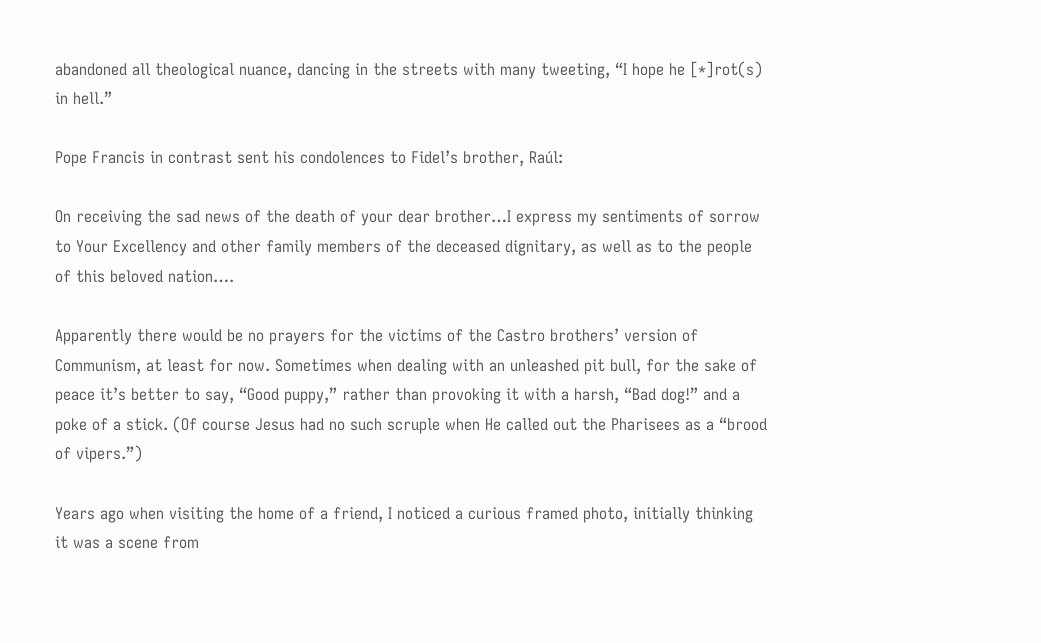abandoned all theological nuance, dancing in the streets with many tweeting, “I hope he [*]rot(s) in hell.”

Pope Francis in contrast sent his condolences to Fidel’s brother, Raúl:

On receiving the sad news of the death of your dear brother…I express my sentiments of sorrow to Your Excellency and other family members of the deceased dignitary, as well as to the people of this beloved nation….

Apparently there would be no prayers for the victims of the Castro brothers’ version of Communism, at least for now. Sometimes when dealing with an unleashed pit bull, for the sake of peace it’s better to say, “Good puppy,” rather than provoking it with a harsh, “Bad dog!” and a poke of a stick. (Of course Jesus had no such scruple when He called out the Pharisees as a “brood of vipers.”)

Years ago when visiting the home of a friend, I noticed a curious framed photo, initially thinking it was a scene from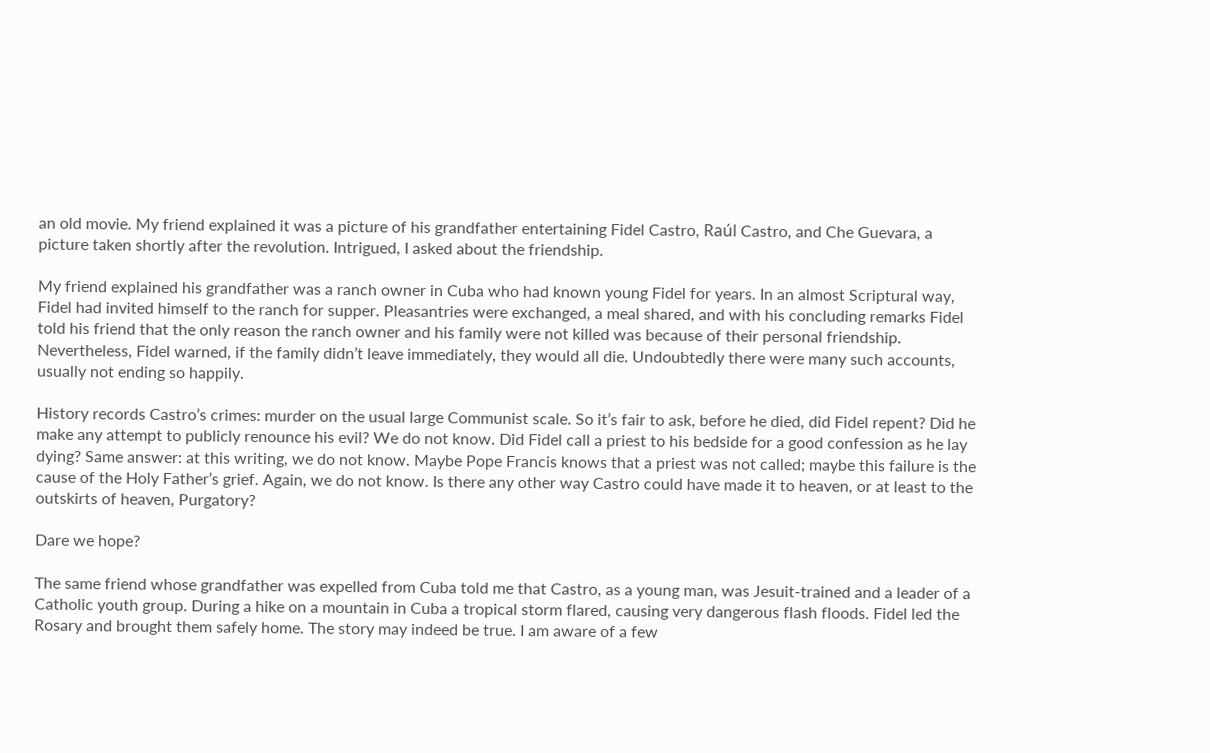an old movie. My friend explained it was a picture of his grandfather entertaining Fidel Castro, Raúl Castro, and Che Guevara, a picture taken shortly after the revolution. Intrigued, I asked about the friendship.

My friend explained his grandfather was a ranch owner in Cuba who had known young Fidel for years. In an almost Scriptural way, Fidel had invited himself to the ranch for supper. Pleasantries were exchanged, a meal shared, and with his concluding remarks Fidel told his friend that the only reason the ranch owner and his family were not killed was because of their personal friendship. Nevertheless, Fidel warned, if the family didn’t leave immediately, they would all die. Undoubtedly there were many such accounts, usually not ending so happily.

History records Castro’s crimes: murder on the usual large Communist scale. So it’s fair to ask, before he died, did Fidel repent? Did he make any attempt to publicly renounce his evil? We do not know. Did Fidel call a priest to his bedside for a good confession as he lay dying? Same answer: at this writing, we do not know. Maybe Pope Francis knows that a priest was not called; maybe this failure is the cause of the Holy Father’s grief. Again, we do not know. Is there any other way Castro could have made it to heaven, or at least to the outskirts of heaven, Purgatory?

Dare we hope?

The same friend whose grandfather was expelled from Cuba told me that Castro, as a young man, was Jesuit-trained and a leader of a Catholic youth group. During a hike on a mountain in Cuba a tropical storm flared, causing very dangerous flash floods. Fidel led the Rosary and brought them safely home. The story may indeed be true. I am aware of a few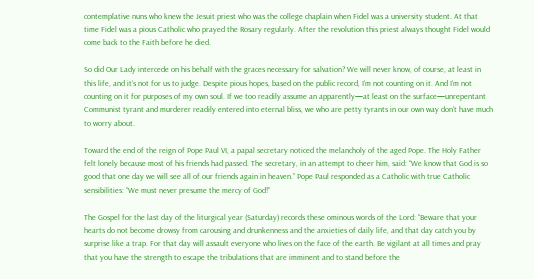contemplative nuns who knew the Jesuit priest who was the college chaplain when Fidel was a university student. At that time Fidel was a pious Catholic who prayed the Rosary regularly. After the revolution this priest always thought Fidel would come back to the Faith before he died.

So did Our Lady intercede on his behalf with the graces necessary for salvation? We will never know, of course, at least in this life, and it’s not for us to judge. Despite pious hopes, based on the public record, I’m not counting on it. And I’m not counting on it for purposes of my own soul. If we too readily assume an apparently—at least on the surface—unrepentant Communist tyrant and murderer readily entered into eternal bliss, we who are petty tyrants in our own way don’t have much to worry about.

Toward the end of the reign of Pope Paul VI, a papal secretary noticed the melancholy of the aged Pope. The Holy Father felt lonely because most of his friends had passed. The secretary, in an attempt to cheer him, said: “We know that God is so good that one day we will see all of our friends again in heaven.” Pope Paul responded as a Catholic with true Catholic sensibilities: “We must never presume the mercy of God!”

The Gospel for the last day of the liturgical year (Saturday) records these ominous words of the Lord: “Beware that your hearts do not become drowsy from carousing and drunkenness and the anxieties of daily life, and that day catch you by surprise like a trap. For that day will assault everyone who lives on the face of the earth. Be vigilant at all times and pray that you have the strength to escape the tribulations that are imminent and to stand before the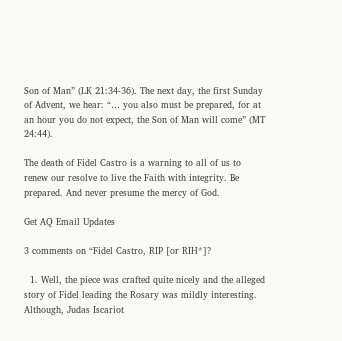Son of Man” (LK 21:34-36). The next day, the first Sunday of Advent, we hear: “… you also must be prepared, for at an hour you do not expect, the Son of Man will come” (MT 24:44).

The death of Fidel Castro is a warning to all of us to renew our resolve to live the Faith with integrity. Be prepared. And never presume the mercy of God.

Get AQ Email Updates

3 comments on “Fidel Castro, RIP [or RIH*]?

  1. Well, the piece was crafted quite nicely and the alleged story of Fidel leading the Rosary was mildly interesting. Although, Judas Iscariot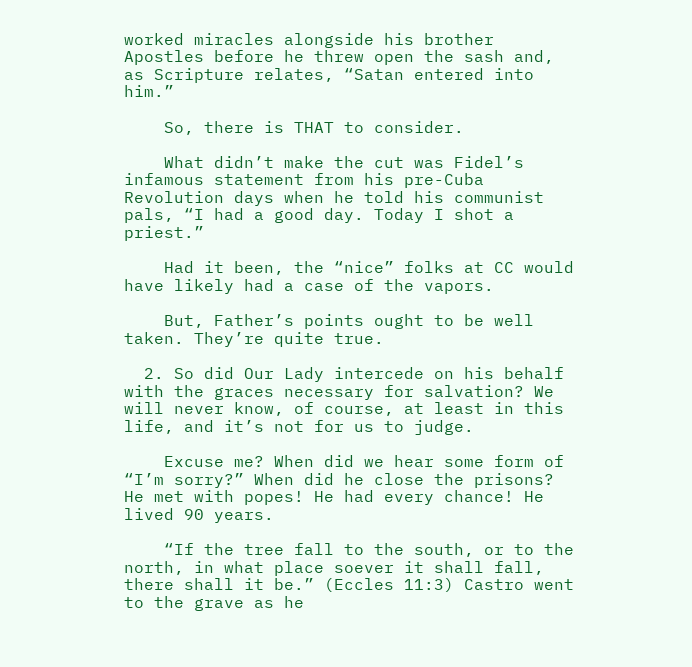worked miracles alongside his brother Apostles before he threw open the sash and, as Scripture relates, “Satan entered into him.”

    So, there is THAT to consider.

    What didn’t make the cut was Fidel’s infamous statement from his pre-Cuba Revolution days when he told his communist pals, “I had a good day. Today I shot a priest.”

    Had it been, the “nice” folks at CC would have likely had a case of the vapors.

    But, Father’s points ought to be well taken. They’re quite true.

  2. So did Our Lady intercede on his behalf with the graces necessary for salvation? We will never know, of course, at least in this life, and it’s not for us to judge.

    Excuse me? When did we hear some form of “I’m sorry?” When did he close the prisons? He met with popes! He had every chance! He lived 90 years.

    “If the tree fall to the south, or to the north, in what place soever it shall fall, there shall it be.” (Eccles 11:3) Castro went to the grave as he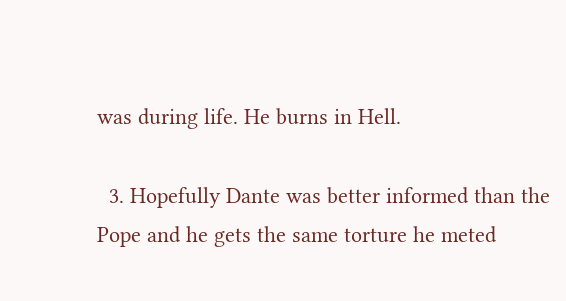was during life. He burns in Hell.

  3. Hopefully Dante was better informed than the Pope and he gets the same torture he meted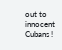out to innocent Cubans !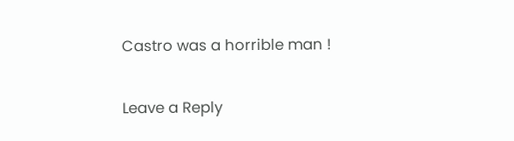Castro was a horrible man !

Leave a Reply